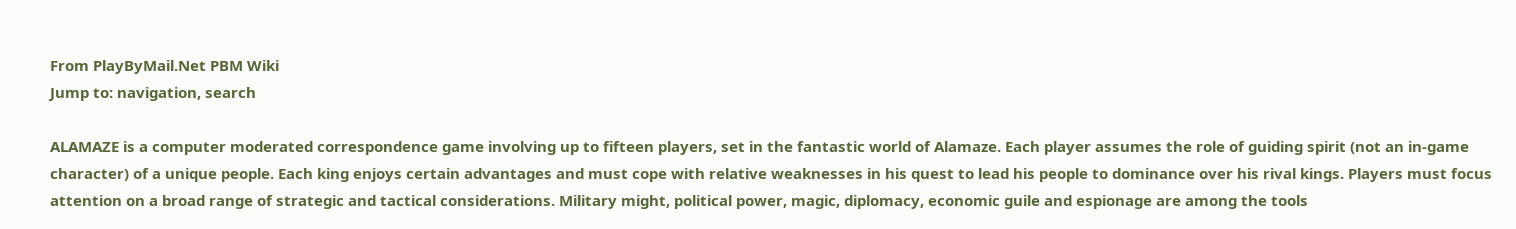From PlayByMail.Net PBM Wiki
Jump to: navigation, search

ALAMAZE is a computer moderated correspondence game involving up to fifteen players, set in the fantastic world of Alamaze. Each player assumes the role of guiding spirit (not an in-game character) of a unique people. Each king enjoys certain advantages and must cope with relative weaknesses in his quest to lead his people to dominance over his rival kings. Players must focus attention on a broad range of strategic and tactical considerations. Military might, political power, magic, diplomacy, economic guile and espionage are among the tools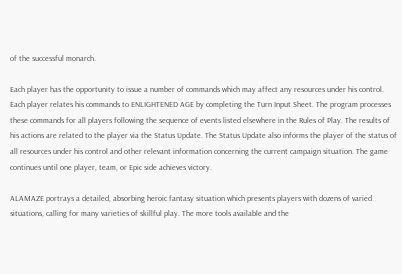of the successful monarch.

Each player has the opportunity to issue a number of commands which may affect any resources under his control. Each player relates his commands to ENLIGHTENED AGE by completing the Turn Input Sheet. The program processes these commands for all players following the sequence of events listed elsewhere in the Rules of Play. The results of his actions are related to the player via the Status Update. The Status Update also informs the player of the status of all resources under his control and other relevant information concerning the current campaign situation. The game continues until one player, team, or Epic side achieves victory.

ALAMAZE portrays a detailed, absorbing heroic fantasy situation which presents players with dozens of varied situations, calling for many varieties of skillful play. The more tools available and the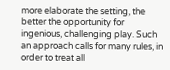more elaborate the setting, the better the opportunity for ingenious, challenging play. Such an approach calls for many rules, in order to treat all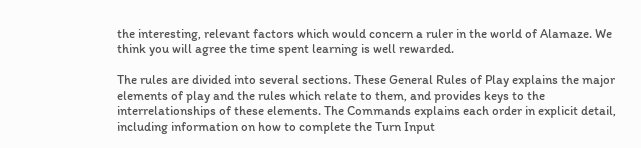the interesting, relevant factors which would concern a ruler in the world of Alamaze. We think you will agree the time spent learning is well rewarded.

The rules are divided into several sections. These General Rules of Play explains the major elements of play and the rules which relate to them, and provides keys to the interrelationships of these elements. The Commands explains each order in explicit detail, including information on how to complete the Turn Input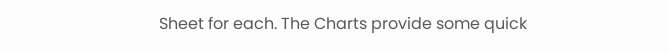Sheet for each. The Charts provide some quick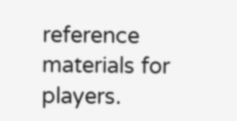reference materials for players.